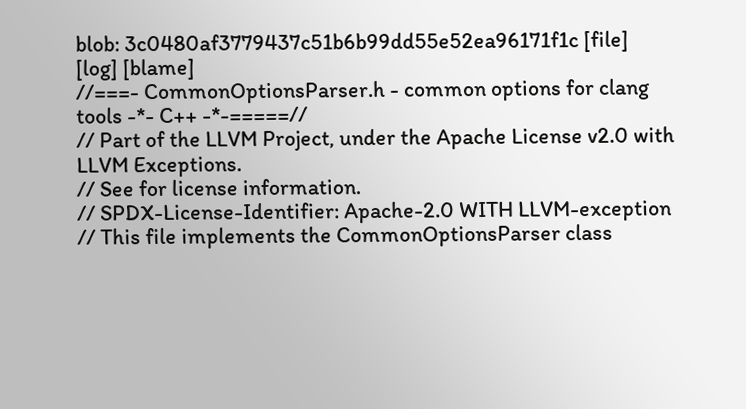blob: 3c0480af3779437c51b6b99dd55e52ea96171f1c [file] [log] [blame]
//===- CommonOptionsParser.h - common options for clang tools -*- C++ -*-=====//
// Part of the LLVM Project, under the Apache License v2.0 with LLVM Exceptions.
// See for license information.
// SPDX-License-Identifier: Apache-2.0 WITH LLVM-exception
// This file implements the CommonOptionsParser class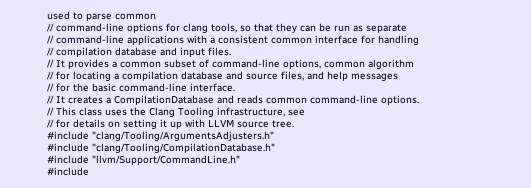used to parse common
// command-line options for clang tools, so that they can be run as separate
// command-line applications with a consistent common interface for handling
// compilation database and input files.
// It provides a common subset of command-line options, common algorithm
// for locating a compilation database and source files, and help messages
// for the basic command-line interface.
// It creates a CompilationDatabase and reads common command-line options.
// This class uses the Clang Tooling infrastructure, see
// for details on setting it up with LLVM source tree.
#include "clang/Tooling/ArgumentsAdjusters.h"
#include "clang/Tooling/CompilationDatabase.h"
#include "llvm/Support/CommandLine.h"
#include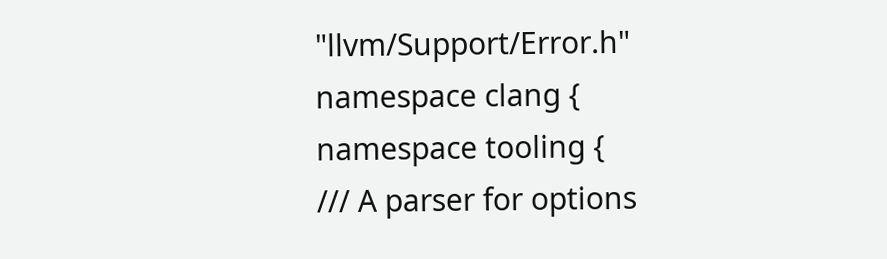"llvm/Support/Error.h"
namespace clang {
namespace tooling {
/// A parser for options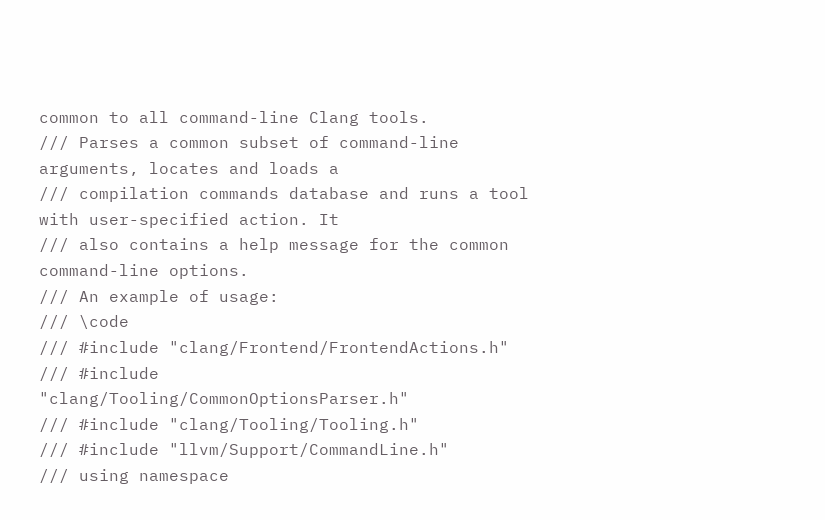common to all command-line Clang tools.
/// Parses a common subset of command-line arguments, locates and loads a
/// compilation commands database and runs a tool with user-specified action. It
/// also contains a help message for the common command-line options.
/// An example of usage:
/// \code
/// #include "clang/Frontend/FrontendActions.h"
/// #include "clang/Tooling/CommonOptionsParser.h"
/// #include "clang/Tooling/Tooling.h"
/// #include "llvm/Support/CommandLine.h"
/// using namespace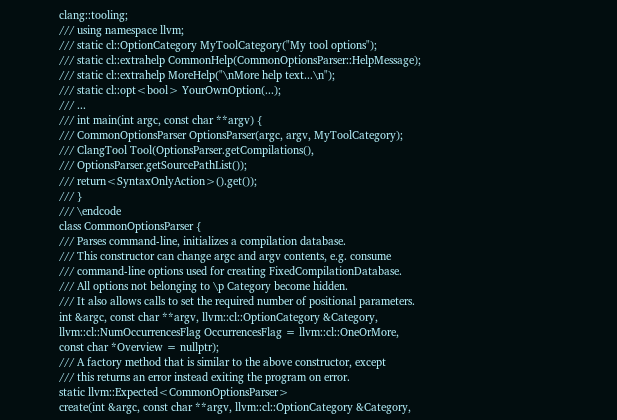clang::tooling;
/// using namespace llvm;
/// static cl::OptionCategory MyToolCategory("My tool options");
/// static cl::extrahelp CommonHelp(CommonOptionsParser::HelpMessage);
/// static cl::extrahelp MoreHelp("\nMore help text...\n");
/// static cl::opt<bool> YourOwnOption(...);
/// ...
/// int main(int argc, const char **argv) {
/// CommonOptionsParser OptionsParser(argc, argv, MyToolCategory);
/// ClangTool Tool(OptionsParser.getCompilations(),
/// OptionsParser.getSourcePathList());
/// return<SyntaxOnlyAction>().get());
/// }
/// \endcode
class CommonOptionsParser {
/// Parses command-line, initializes a compilation database.
/// This constructor can change argc and argv contents, e.g. consume
/// command-line options used for creating FixedCompilationDatabase.
/// All options not belonging to \p Category become hidden.
/// It also allows calls to set the required number of positional parameters.
int &argc, const char **argv, llvm::cl::OptionCategory &Category,
llvm::cl::NumOccurrencesFlag OccurrencesFlag = llvm::cl::OneOrMore,
const char *Overview = nullptr);
/// A factory method that is similar to the above constructor, except
/// this returns an error instead exiting the program on error.
static llvm::Expected<CommonOptionsParser>
create(int &argc, const char **argv, llvm::cl::OptionCategory &Category,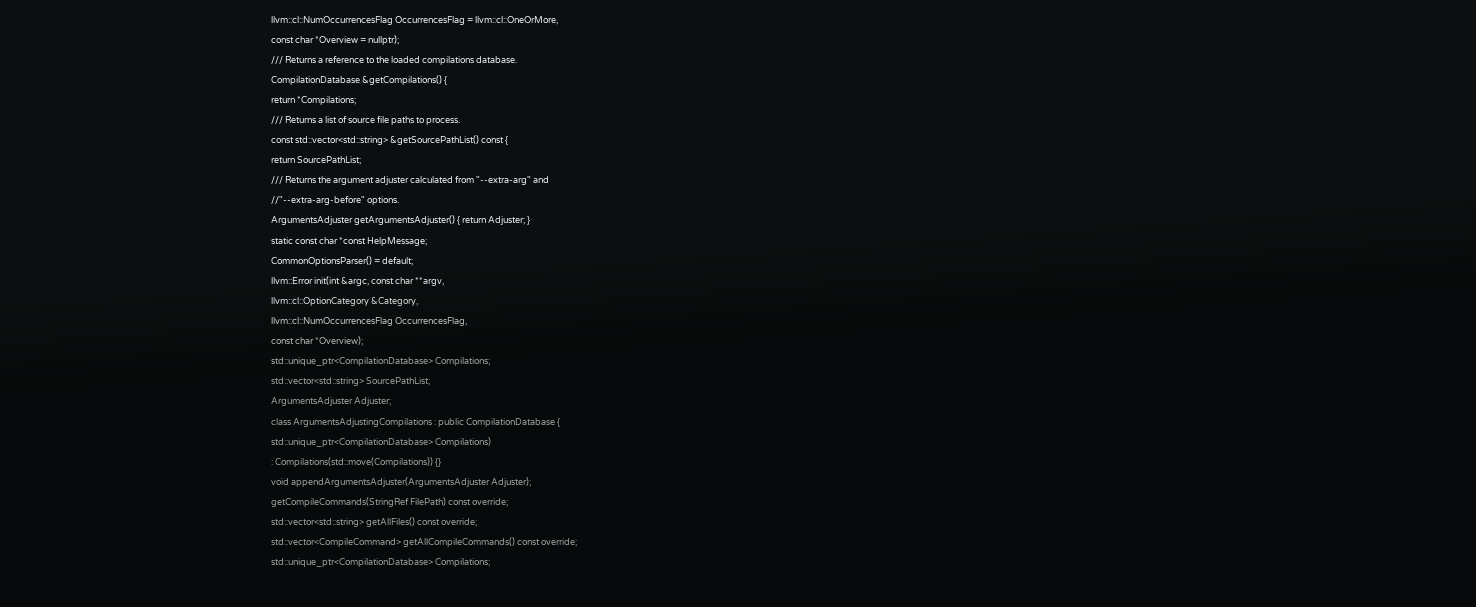llvm::cl::NumOccurrencesFlag OccurrencesFlag = llvm::cl::OneOrMore,
const char *Overview = nullptr);
/// Returns a reference to the loaded compilations database.
CompilationDatabase &getCompilations() {
return *Compilations;
/// Returns a list of source file paths to process.
const std::vector<std::string> &getSourcePathList() const {
return SourcePathList;
/// Returns the argument adjuster calculated from "--extra-arg" and
//"--extra-arg-before" options.
ArgumentsAdjuster getArgumentsAdjuster() { return Adjuster; }
static const char *const HelpMessage;
CommonOptionsParser() = default;
llvm::Error init(int &argc, const char **argv,
llvm::cl::OptionCategory &Category,
llvm::cl::NumOccurrencesFlag OccurrencesFlag,
const char *Overview);
std::unique_ptr<CompilationDatabase> Compilations;
std::vector<std::string> SourcePathList;
ArgumentsAdjuster Adjuster;
class ArgumentsAdjustingCompilations : public CompilationDatabase {
std::unique_ptr<CompilationDatabase> Compilations)
: Compilations(std::move(Compilations)) {}
void appendArgumentsAdjuster(ArgumentsAdjuster Adjuster);
getCompileCommands(StringRef FilePath) const override;
std::vector<std::string> getAllFiles() const override;
std::vector<CompileCommand> getAllCompileCommands() const override;
std::unique_ptr<CompilationDatabase> Compilations;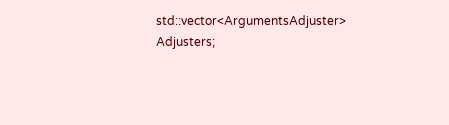std::vector<ArgumentsAdjuster> Adjusters;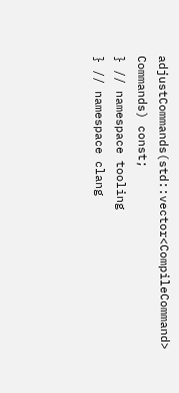adjustCommands(std::vector<CompileCommand> Commands) const;
} // namespace tooling
} // namespace clang